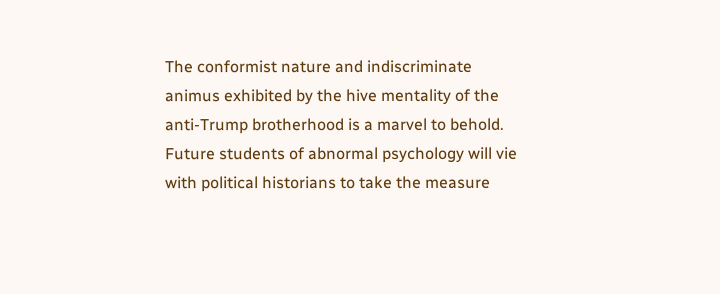The conformist nature and indiscriminate animus exhibited by the hive mentality of the anti-Trump brotherhood is a marvel to behold. Future students of abnormal psychology will vie with political historians to take the measure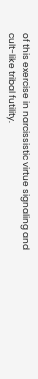of this exercise in narcissistic virtue signaling and cult-like tribal futility.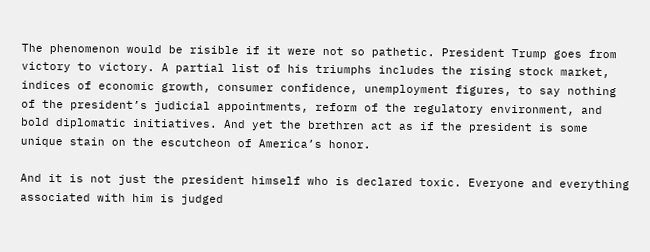The phenomenon would be risible if it were not so pathetic. President Trump goes from victory to victory. A partial list of his triumphs includes the rising stock market, indices of economic growth, consumer confidence, unemployment figures, to say nothing of the president’s judicial appointments, reform of the regulatory environment, and bold diplomatic initiatives. And yet the brethren act as if the president is some unique stain on the escutcheon of America’s honor.

And it is not just the president himself who is declared toxic. Everyone and everything associated with him is judged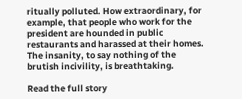ritually polluted. How extraordinary, for example, that people who work for the president are hounded in public restaurants and harassed at their homes. The insanity, to say nothing of the brutish incivility, is breathtaking.

Read the full story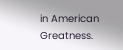in American Greatness.